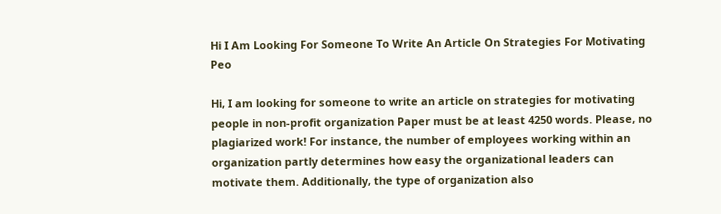Hi I Am Looking For Someone To Write An Article On Strategies For Motivating Peo

Hi, I am looking for someone to write an article on strategies for motivating people in non-profit organization Paper must be at least 4250 words. Please, no plagiarized work! For instance, the number of employees working within an organization partly determines how easy the organizational leaders can motivate them. Additionally, the type of organization also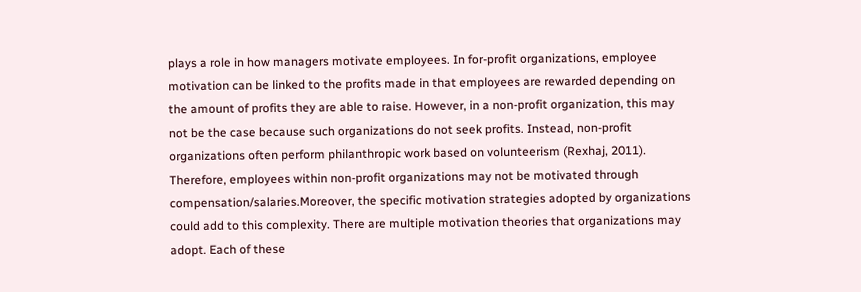plays a role in how managers motivate employees. In for-profit organizations, employee motivation can be linked to the profits made in that employees are rewarded depending on the amount of profits they are able to raise. However, in a non-profit organization, this may not be the case because such organizations do not seek profits. Instead, non-profit organizations often perform philanthropic work based on volunteerism (Rexhaj, 2011). Therefore, employees within non-profit organizations may not be motivated through compensation/salaries.Moreover, the specific motivation strategies adopted by organizations could add to this complexity. There are multiple motivation theories that organizations may adopt. Each of these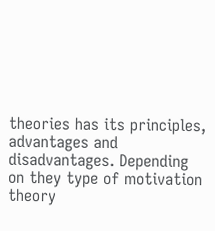theories has its principles, advantages and disadvantages. Depending on they type of motivation theory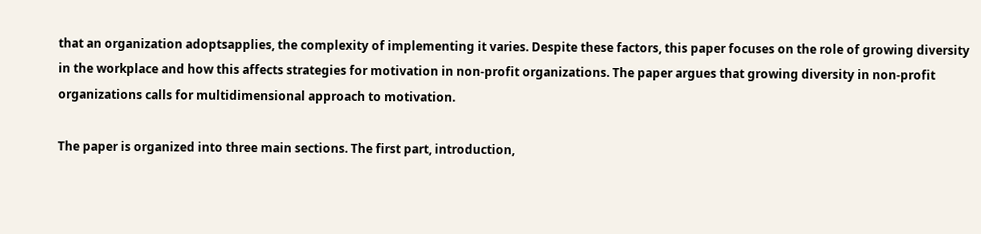that an organization adoptsapplies, the complexity of implementing it varies. Despite these factors, this paper focuses on the role of growing diversity in the workplace and how this affects strategies for motivation in non-profit organizations. The paper argues that growing diversity in non-profit organizations calls for multidimensional approach to motivation.

The paper is organized into three main sections. The first part, introduction,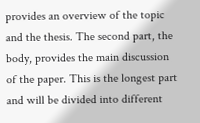provides an overview of the topic and the thesis. The second part, the body, provides the main discussion of the paper. This is the longest part and will be divided into different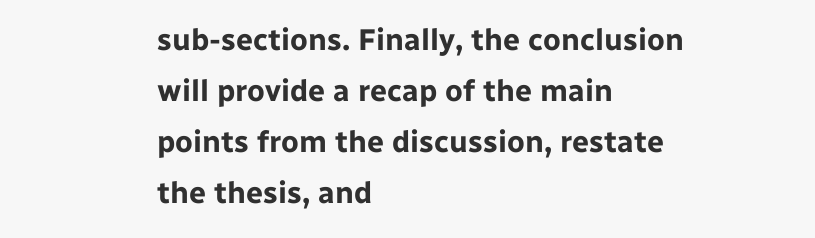sub-sections. Finally, the conclusion will provide a recap of the main points from the discussion, restate the thesis, and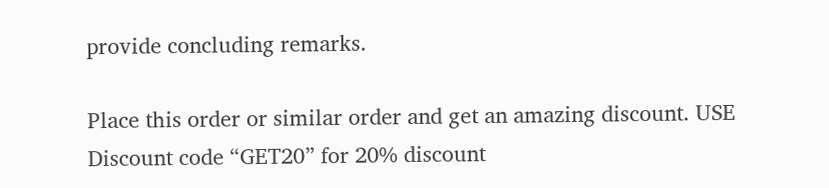provide concluding remarks.

Place this order or similar order and get an amazing discount. USE Discount code “GET20” for 20% discount